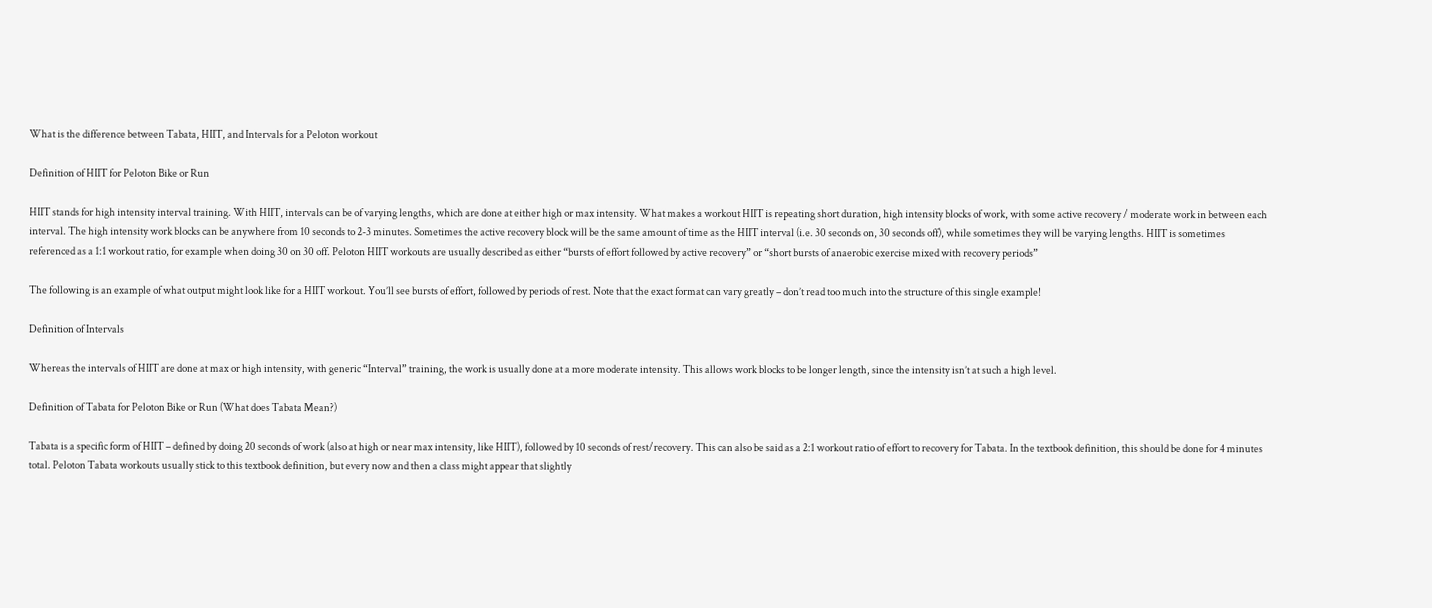What is the difference between Tabata, HIIT, and Intervals for a Peloton workout

Definition of HIIT for Peloton Bike or Run

HIIT stands for high intensity interval training. With HIIT, intervals can be of varying lengths, which are done at either high or max intensity. What makes a workout HIIT is repeating short duration, high intensity blocks of work, with some active recovery / moderate work in between each interval. The high intensity work blocks can be anywhere from 10 seconds to 2-3 minutes. Sometimes the active recovery block will be the same amount of time as the HIIT interval (i.e. 30 seconds on, 30 seconds off), while sometimes they will be varying lengths. HIIT is sometimes referenced as a 1:1 workout ratio, for example when doing 30 on 30 off. Peloton HIIT workouts are usually described as either “bursts of effort followed by active recovery” or “short bursts of anaerobic exercise mixed with recovery periods”

The following is an example of what output might look like for a HIIT workout. You’ll see bursts of effort, followed by periods of rest. Note that the exact format can vary greatly – don’t read too much into the structure of this single example!

Definition of Intervals

Whereas the intervals of HIIT are done at max or high intensity, with generic “Interval” training, the work is usually done at a more moderate intensity. This allows work blocks to be longer length, since the intensity isn’t at such a high level.

Definition of Tabata for Peloton Bike or Run (What does Tabata Mean?)

Tabata is a specific form of HIIT – defined by doing 20 seconds of work (also at high or near max intensity, like HIIT), followed by 10 seconds of rest/recovery. This can also be said as a 2:1 workout ratio of effort to recovery for Tabata. In the textbook definition, this should be done for 4 minutes total. Peloton Tabata workouts usually stick to this textbook definition, but every now and then a class might appear that slightly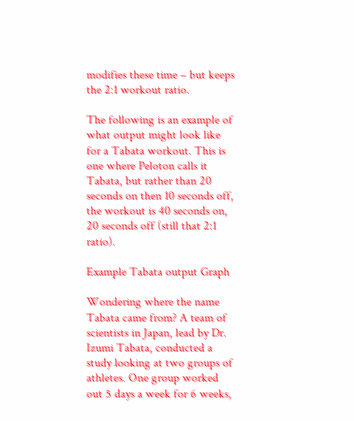modifies these time – but keeps the 2:1 workout ratio.

The following is an example of what output might look like for a Tabata workout. This is one where Peloton calls it Tabata, but rather than 20 seconds on then 10 seconds off, the workout is 40 seconds on, 20 seconds off (still that 2:1 ratio).

Example Tabata output Graph

Wondering where the name Tabata came from? A team of scientists in Japan, lead by Dr. Izumi Tabata, conducted a study looking at two groups of athletes. One group worked out 5 days a week for 6 weeks,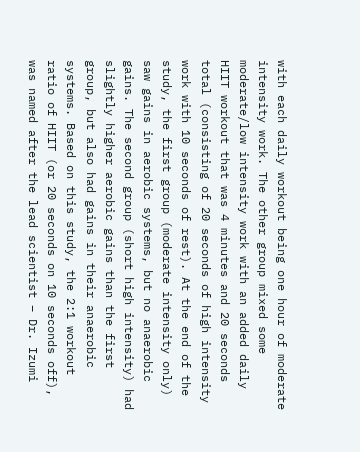with each daily workout being one hour of moderate intensity work. The other group mixed some moderate/low intensity work with an added daily HIIT workout that was 4 minutes and 20 seconds total (consisting of 20 seconds of high intensity work with 10 seconds of rest). At the end of the study, the first group (moderate intensity only) saw gains in aerobic systems, but no anaerobic gains. The second group (short high intensity) had slightly higher aerobic gains than the first group, but also had gains in their anaerobic systems. Based on this study, the 2:1 workout ratio of HIIT (or 20 seconds on 10 seconds off), was named after the lead scientist – Dr. Izumi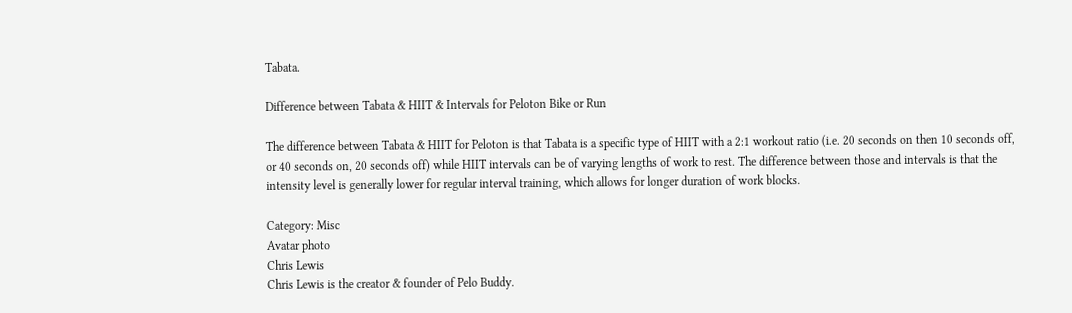Tabata.

Difference between Tabata & HIIT & Intervals for Peloton Bike or Run

The difference between Tabata & HIIT for Peloton is that Tabata is a specific type of HIIT with a 2:1 workout ratio (i.e. 20 seconds on then 10 seconds off, or 40 seconds on, 20 seconds off) while HIIT intervals can be of varying lengths of work to rest. The difference between those and intervals is that the intensity level is generally lower for regular interval training, which allows for longer duration of work blocks.

Category: Misc
Avatar photo
Chris Lewis
Chris Lewis is the creator & founder of Pelo Buddy.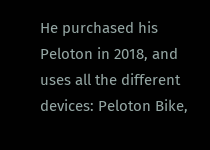He purchased his Peloton in 2018, and uses all the different devices: Peloton Bike,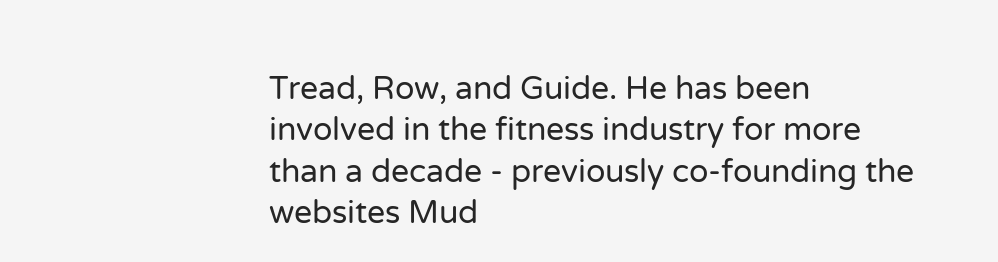Tread, Row, and Guide. He has been involved in the fitness industry for more than a decade - previously co-founding the websites Mud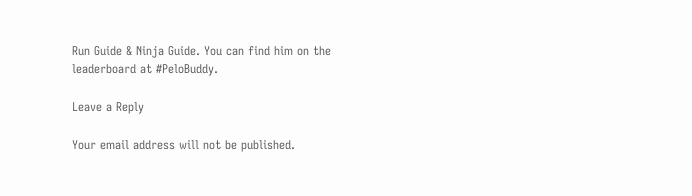Run Guide & Ninja Guide. You can find him on the leaderboard at #PeloBuddy.

Leave a Reply

Your email address will not be published.